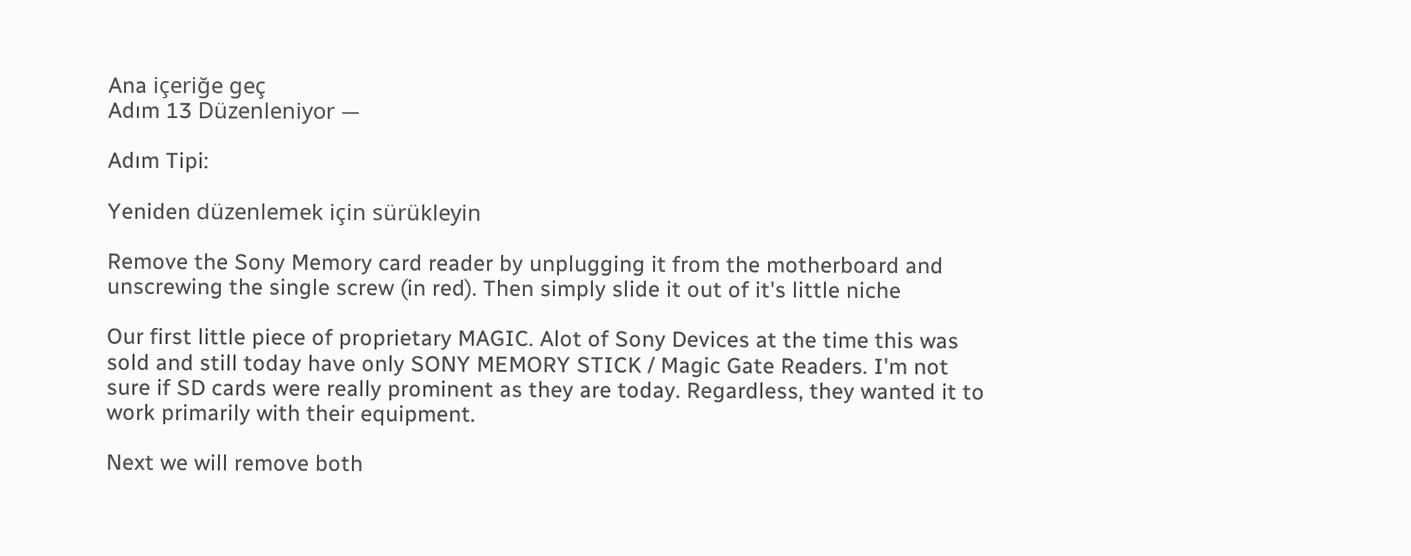Ana içeriğe geç
Adım 13 Düzenleniyor —

Adım Tipi:

Yeniden düzenlemek için sürükleyin

Remove the Sony Memory card reader by unplugging it from the motherboard and unscrewing the single screw (in red). Then simply slide it out of it's little niche

Our first little piece of proprietary MAGIC. Alot of Sony Devices at the time this was sold and still today have only SONY MEMORY STICK / Magic Gate Readers. I'm not sure if SD cards were really prominent as they are today. Regardless, they wanted it to work primarily with their equipment.

Next we will remove both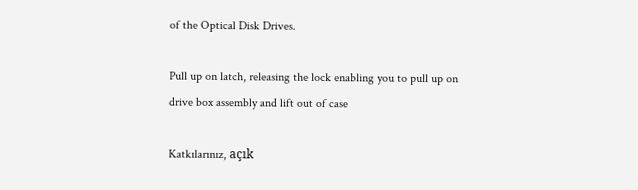of the Optical Disk Drives.

Pull up on latch, releasing the lock enabling you to pull up on drive box assembly and lift out of case

Katkılarınız, açık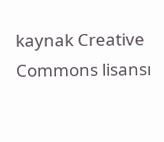kaynak Creative Commons lisansı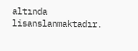altında lisanslanmaktadır.